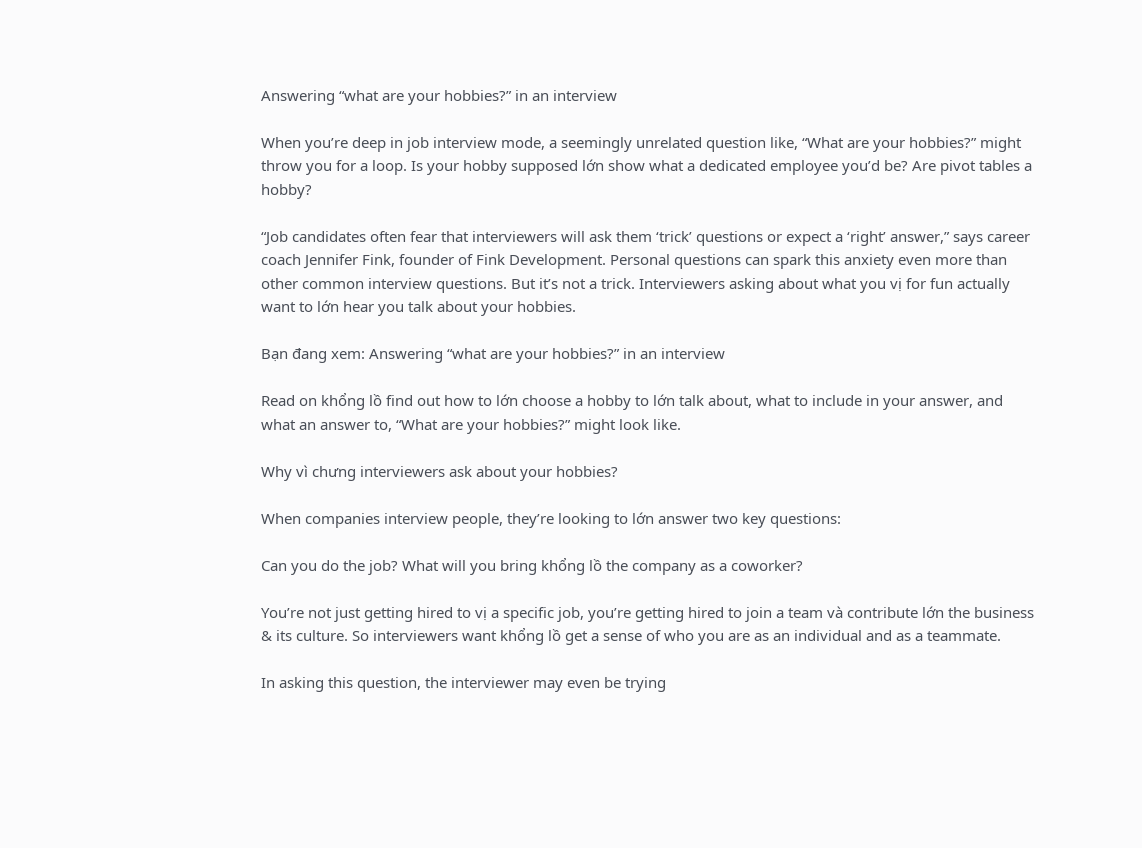Answering “what are your hobbies?” in an interview

When you’re deep in job interview mode, a seemingly unrelated question like, “What are your hobbies?” might throw you for a loop. Is your hobby supposed lớn show what a dedicated employee you’d be? Are pivot tables a hobby?

“Job candidates often fear that interviewers will ask them ‘trick’ questions or expect a ‘right’ answer,” says career coach Jennifer Fink, founder of Fink Development. Personal questions can spark this anxiety even more than other common interview questions. But it’s not a trick. Interviewers asking about what you vị for fun actually want to lớn hear you talk about your hobbies.

Bạn đang xem: Answering “what are your hobbies?” in an interview

Read on khổng lồ find out how to lớn choose a hobby to lớn talk about, what to include in your answer, and what an answer to, “What are your hobbies?” might look like.

Why vì chưng interviewers ask about your hobbies?

When companies interview people, they’re looking to lớn answer two key questions:

Can you do the job? What will you bring khổng lồ the company as a coworker?

You’re not just getting hired to vị a specific job, you’re getting hired to join a team và contribute lớn the business & its culture. So interviewers want khổng lồ get a sense of who you are as an individual and as a teammate.

In asking this question, the interviewer may even be trying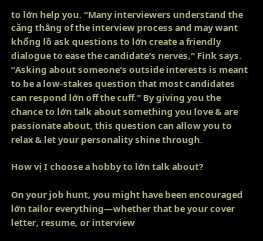to lớn help you. “Many interviewers understand the căng thẳng of the interview process and may want khổng lồ ask questions to lớn create a friendly dialogue to ease the candidate’s nerves,” Fink says. “Asking about someone’s outside interests is meant to be a low-stakes question that most candidates can respond lớn off the cuff.” By giving you the chance to lớn talk about something you love & are passionate about, this question can allow you to relax & let your personality shine through.

How vị I choose a hobby to lớn talk about?

On your job hunt, you might have been encouraged lớn tailor everything—whether that be your cover letter, resume, or interview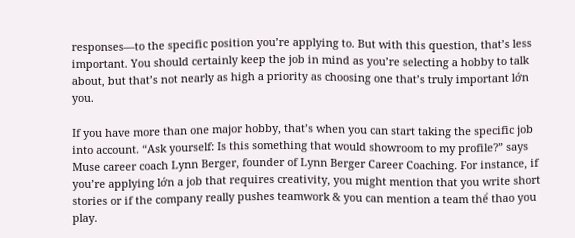responses—to the specific position you’re applying to. But with this question, that’s less important. You should certainly keep the job in mind as you’re selecting a hobby to talk about, but that’s not nearly as high a priority as choosing one that’s truly important lớn you.

If you have more than one major hobby, that’s when you can start taking the specific job into account. “Ask yourself: Is this something that would showroom to my profile?” says Muse career coach Lynn Berger, founder of Lynn Berger Career Coaching. For instance, if you’re applying lớn a job that requires creativity, you might mention that you write short stories or if the company really pushes teamwork & you can mention a team thể thao you play.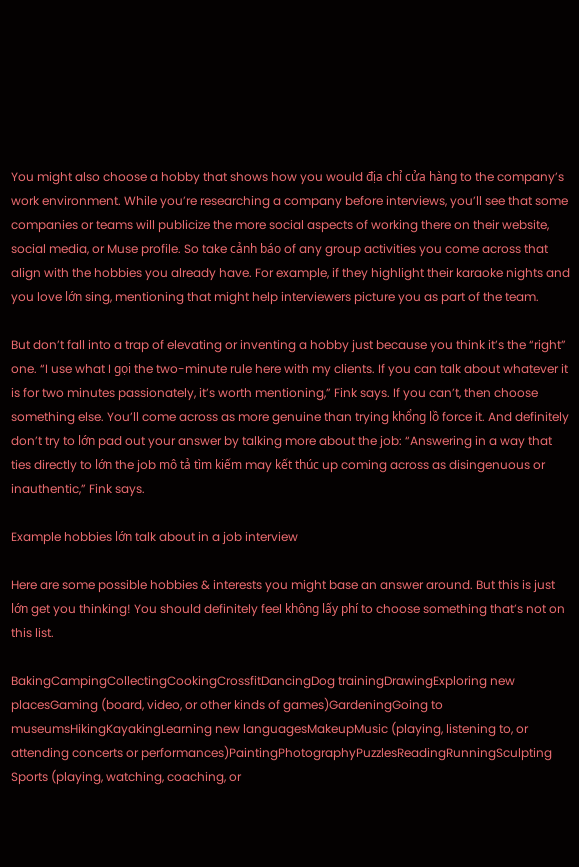You might also choose a hobby that shows how you would địa chỉ cửa hàng to the company’s work environment. While you’re researching a company before interviews, you’ll see that some companies or teams will publicize the more social aspects of working there on their website, social media, or Muse profile. So take cảnh báo of any group activities you come across that align with the hobbies you already have. For example, if they highlight their karaoke nights and you love lớn sing, mentioning that might help interviewers picture you as part of the team.

But don’t fall into a trap of elevating or inventing a hobby just because you think it’s the “right” one. “I use what I gọi the two-minute rule here with my clients. If you can talk about whatever it is for two minutes passionately, it’s worth mentioning,” Fink says. If you can’t, then choose something else. You’ll come across as more genuine than trying khổng lồ force it. And definitely don’t try to lớn pad out your answer by talking more about the job: “Answering in a way that ties directly to lớn the job mô tả tìm kiếm may kết thúc up coming across as disingenuous or inauthentic,” Fink says.

Example hobbies lớn talk about in a job interview

Here are some possible hobbies & interests you might base an answer around. But this is just lớn get you thinking! You should definitely feel không lấy phí to choose something that’s not on this list.

BakingCampingCollectingCookingCrossfitDancingDog trainingDrawingExploring new placesGaming (board, video, or other kinds of games)GardeningGoing to museumsHikingKayakingLearning new languagesMakeupMusic (playing, listening to, or attending concerts or performances)PaintingPhotographyPuzzlesReadingRunningSculpting Sports (playing, watching, coaching, or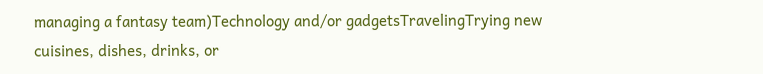managing a fantasy team)Technology and/or gadgetsTravelingTrying new cuisines, dishes, drinks, or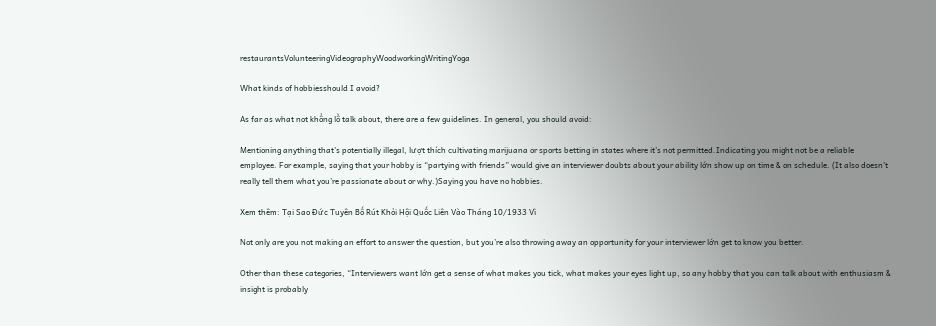restaurantsVolunteeringVideographyWoodworkingWritingYoga

What kinds of hobbiesshould I avoid?

As far as what not khổng lồ talk about, there are a few guidelines. In general, you should avoid:

Mentioning anything that’s potentially illegal, lượt thích cultivating marijuana or sports betting in states where it’s not permitted.Indicating you might not be a reliable employee. For example, saying that your hobby is “partying with friends” would give an interviewer doubts about your ability lớn show up on time & on schedule. (It also doesn’t really tell them what you’re passionate about or why.)Saying you have no hobbies.

Xem thêm: Tại Sao Đức Tuyên Bố Rút Khỏi Hội Quốc Liên Vào Tháng 10/1933 Vì

Not only are you not making an effort to answer the question, but you’re also throwing away an opportunity for your interviewer lớn get to know you better.

Other than these categories, “Interviewers want lớn get a sense of what makes you tick, what makes your eyes light up, so any hobby that you can talk about with enthusiasm & insight is probably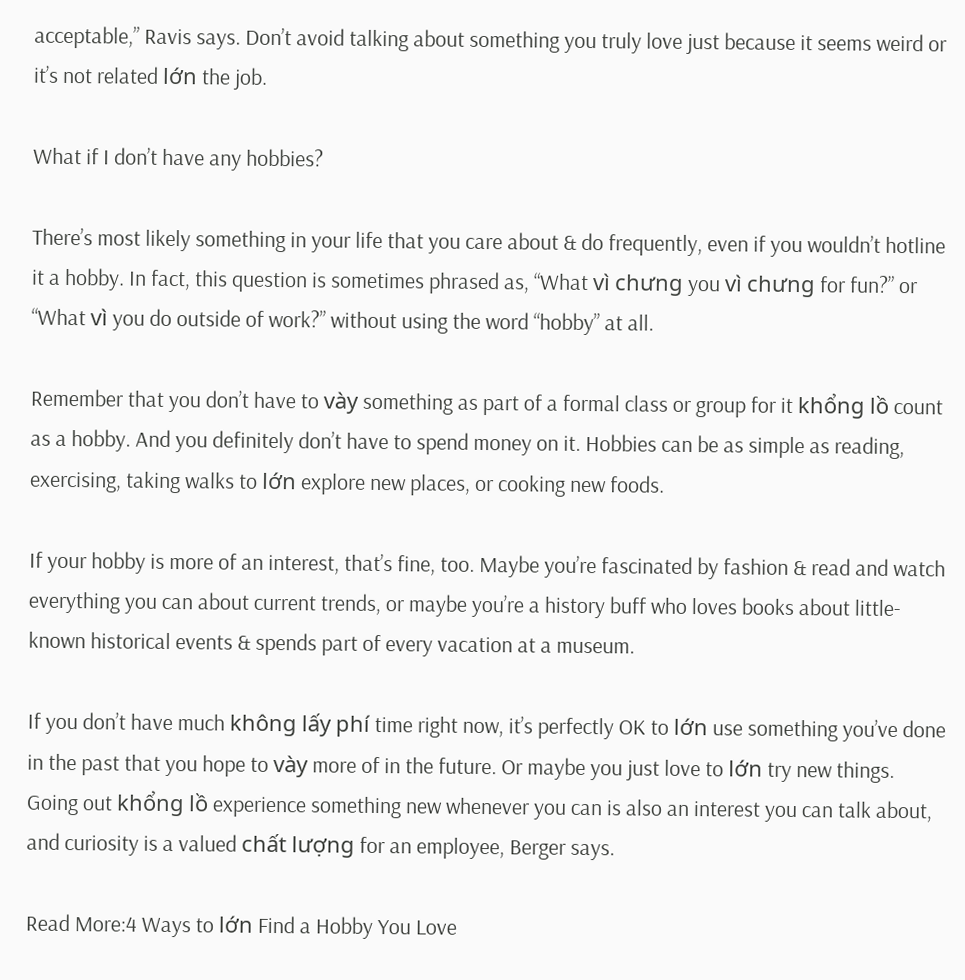acceptable,” Ravis says. Don’t avoid talking about something you truly love just because it seems weird or it’s not related lớn the job.

What if I don’t have any hobbies?

There’s most likely something in your life that you care about & do frequently, even if you wouldn’t hotline it a hobby. In fact, this question is sometimes phrased as, “What vì chưng you vì chưng for fun?” or “What vì you do outside of work?” without using the word “hobby” at all.

Remember that you don’t have to vày something as part of a formal class or group for it khổng lồ count as a hobby. And you definitely don’t have to spend money on it. Hobbies can be as simple as reading, exercising, taking walks to lớn explore new places, or cooking new foods.

If your hobby is more of an interest, that’s fine, too. Maybe you’re fascinated by fashion & read and watch everything you can about current trends, or maybe you’re a history buff who loves books about little-known historical events & spends part of every vacation at a museum.

If you don’t have much không lấy phí time right now, it’s perfectly OK to lớn use something you’ve done in the past that you hope to vày more of in the future. Or maybe you just love to lớn try new things. Going out khổng lồ experience something new whenever you can is also an interest you can talk about, and curiosity is a valued chất lượng for an employee, Berger says.

Read More:4 Ways to lớn Find a Hobby You Love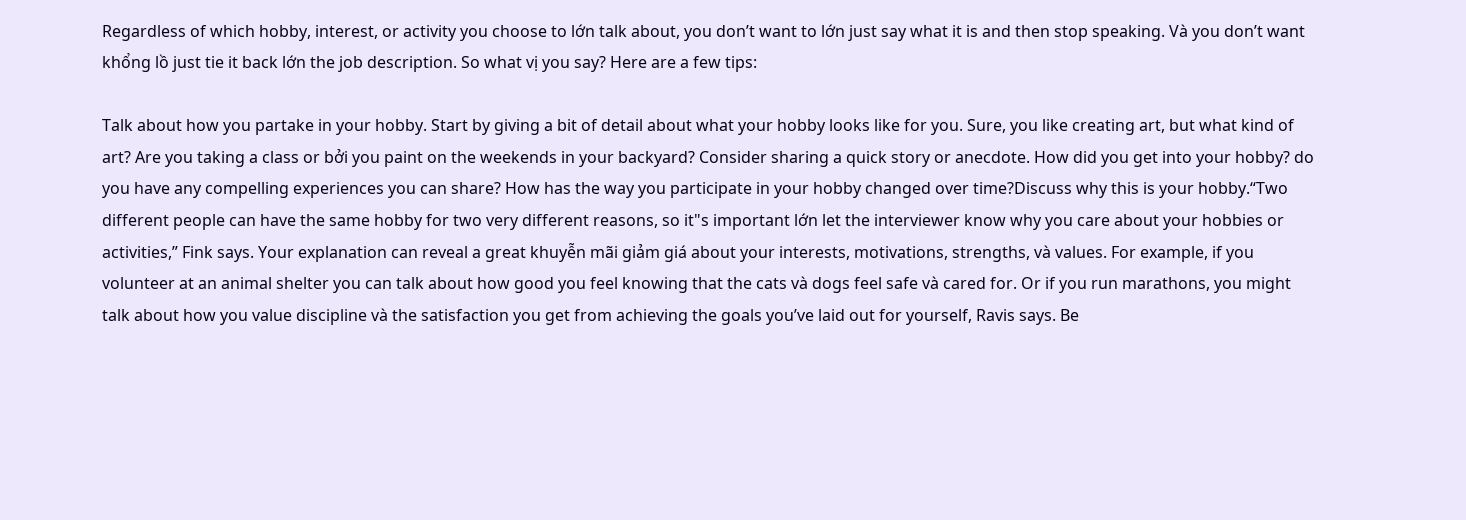Regardless of which hobby, interest, or activity you choose to lớn talk about, you don’t want to lớn just say what it is and then stop speaking. Và you don’t want khổng lồ just tie it back lớn the job description. So what vị you say? Here are a few tips:

Talk about how you partake in your hobby. Start by giving a bit of detail about what your hobby looks like for you. Sure, you like creating art, but what kind of art? Are you taking a class or bởi you paint on the weekends in your backyard? Consider sharing a quick story or anecdote. How did you get into your hobby? do you have any compelling experiences you can share? How has the way you participate in your hobby changed over time?Discuss why this is your hobby.“Two different people can have the same hobby for two very different reasons, so it"s important lớn let the interviewer know why you care about your hobbies or activities,” Fink says. Your explanation can reveal a great khuyễn mãi giảm giá about your interests, motivations, strengths, và values. For example, if you volunteer at an animal shelter you can talk about how good you feel knowing that the cats và dogs feel safe và cared for. Or if you run marathons, you might talk about how you value discipline và the satisfaction you get from achieving the goals you’ve laid out for yourself, Ravis says. Be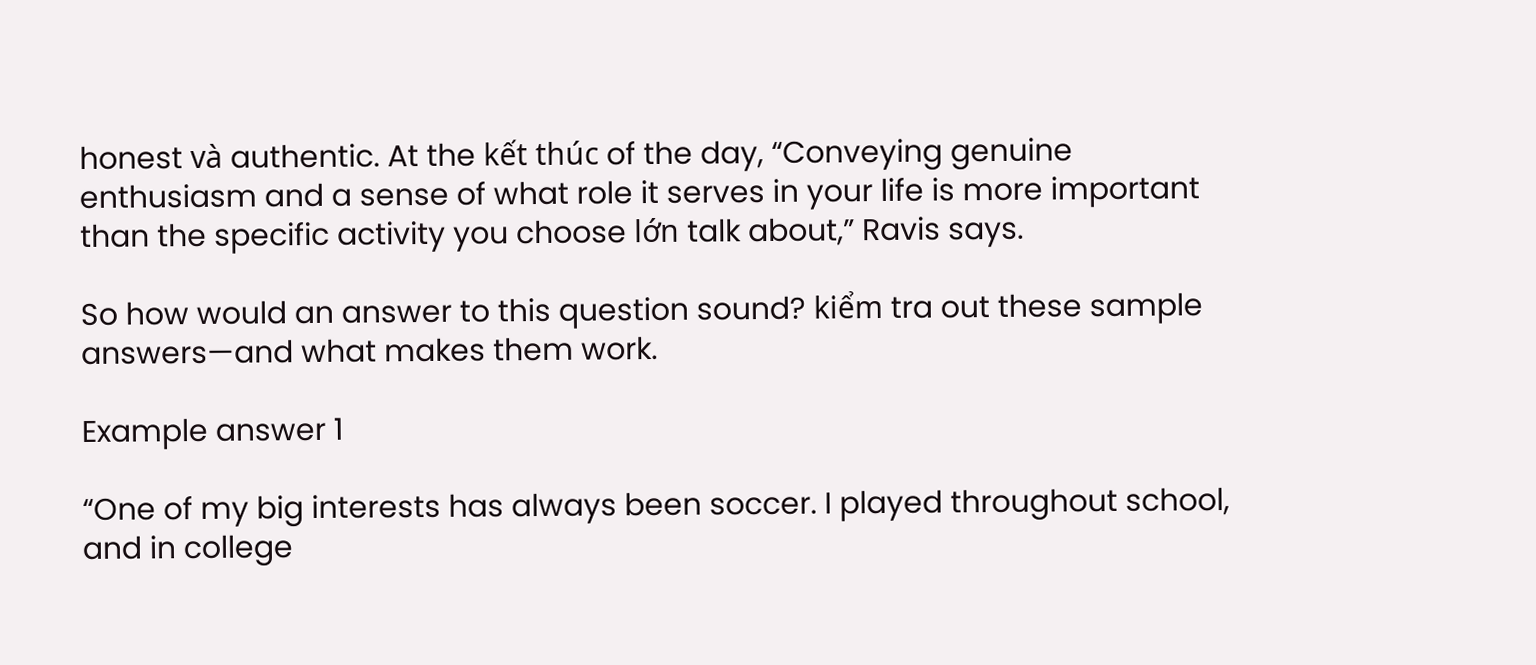honest và authentic. At the kết thúc of the day, “Conveying genuine enthusiasm and a sense of what role it serves in your life is more important than the specific activity you choose lớn talk about,” Ravis says.

So how would an answer to this question sound? kiểm tra out these sample answers—and what makes them work.

Example answer 1

“One of my big interests has always been soccer. I played throughout school, and in college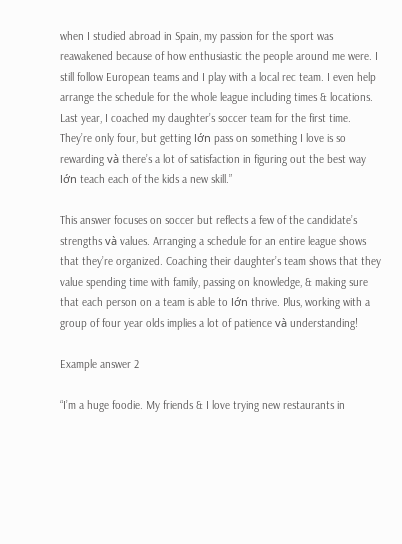when I studied abroad in Spain, my passion for the sport was reawakened because of how enthusiastic the people around me were. I still follow European teams and I play with a local rec team. I even help arrange the schedule for the whole league including times & locations. Last year, I coached my daughter’s soccer team for the first time. They’re only four, but getting lớn pass on something I love is so rewarding và there’s a lot of satisfaction in figuring out the best way lớn teach each of the kids a new skill.”

This answer focuses on soccer but reflects a few of the candidate’s strengths và values. Arranging a schedule for an entire league shows that they’re organized. Coaching their daughter’s team shows that they value spending time with family, passing on knowledge, & making sure that each person on a team is able to lớn thrive. Plus, working with a group of four year olds implies a lot of patience và understanding!

Example answer 2

“I’m a huge foodie. My friends & I love trying new restaurants in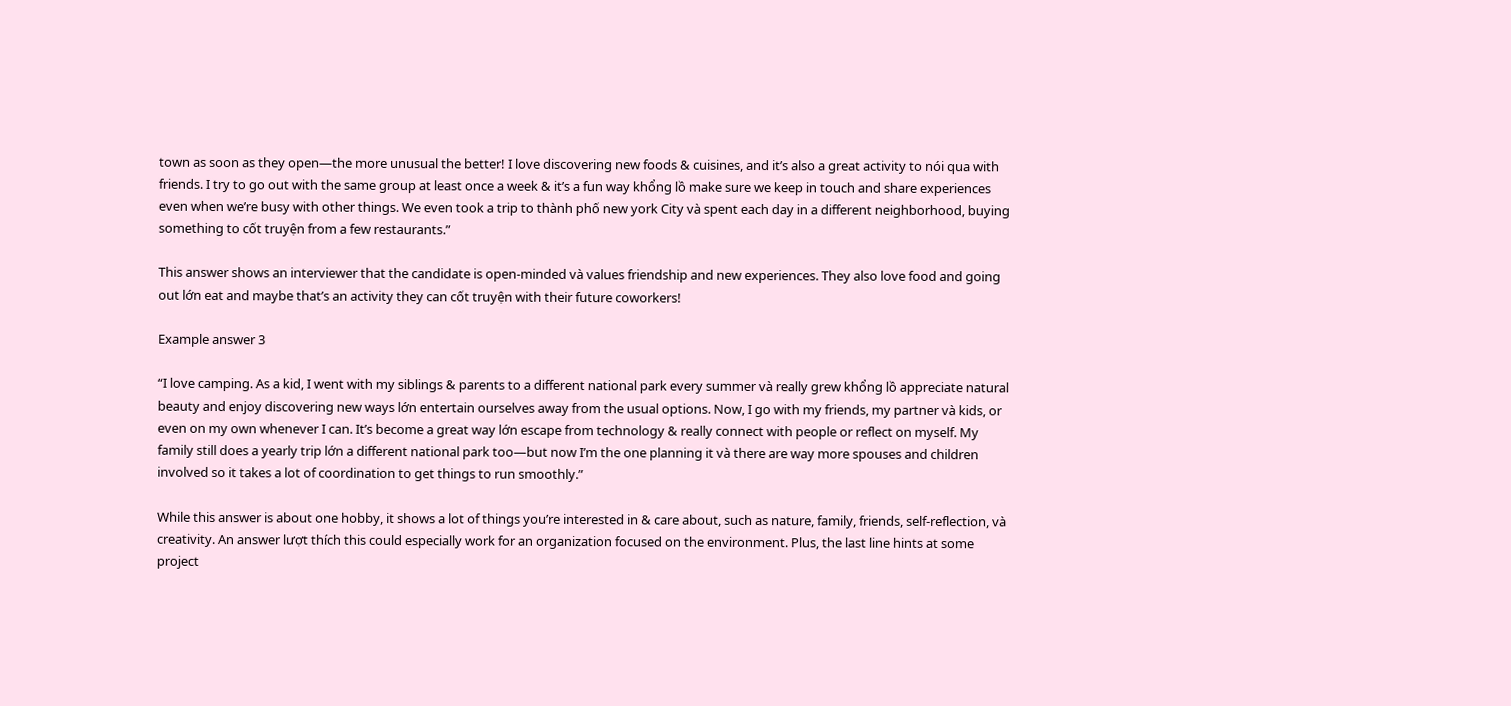town as soon as they open—the more unusual the better! I love discovering new foods & cuisines, and it’s also a great activity to nói qua with friends. I try to go out with the same group at least once a week & it’s a fun way khổng lồ make sure we keep in touch and share experiences even when we’re busy with other things. We even took a trip to thành phố new york City và spent each day in a different neighborhood, buying something to cốt truyện from a few restaurants.”

This answer shows an interviewer that the candidate is open-minded và values friendship and new experiences. They also love food and going out lớn eat and maybe that’s an activity they can cốt truyện with their future coworkers!

Example answer 3

“I love camping. As a kid, I went with my siblings & parents to a different national park every summer và really grew khổng lồ appreciate natural beauty and enjoy discovering new ways lớn entertain ourselves away from the usual options. Now, I go with my friends, my partner và kids, or even on my own whenever I can. It’s become a great way lớn escape from technology & really connect with people or reflect on myself. My family still does a yearly trip lớn a different national park too—but now I’m the one planning it và there are way more spouses and children involved so it takes a lot of coordination to get things to run smoothly.”

While this answer is about one hobby, it shows a lot of things you’re interested in & care about, such as nature, family, friends, self-reflection, và creativity. An answer lượt thích this could especially work for an organization focused on the environment. Plus, the last line hints at some project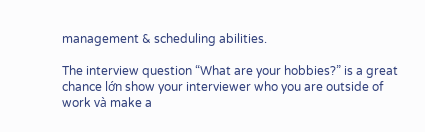management & scheduling abilities.

The interview question “What are your hobbies?” is a great chance lớn show your interviewer who you are outside of work và make a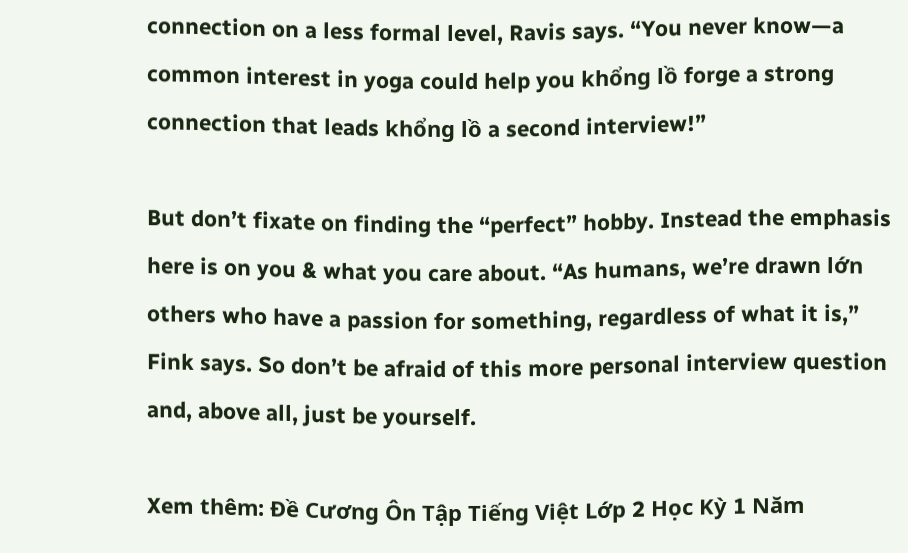connection on a less formal level, Ravis says. “You never know—a common interest in yoga could help you khổng lồ forge a strong connection that leads khổng lồ a second interview!”

But don’t fixate on finding the “perfect” hobby. Instead the emphasis here is on you & what you care about. “As humans, we’re drawn lớn others who have a passion for something, regardless of what it is,” Fink says. So don’t be afraid of this more personal interview question and, above all, just be yourself.

Xem thêm: Đề Cương Ôn Tập Tiếng Việt Lớp 2 Học Kỳ 1 Năm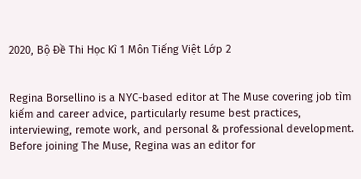2020, Bộ Đề Thi Học Kì 1 Môn Tiếng Việt Lớp 2


Regina Borsellino is a NYC-based editor at The Muse covering job tìm kiếm and career advice, particularly resume best practices, interviewing, remote work, and personal & professional development. Before joining The Muse, Regina was an editor for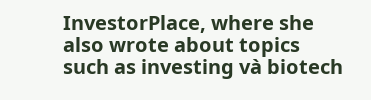InvestorPlace, where she also wrote about topics such as investing và biotech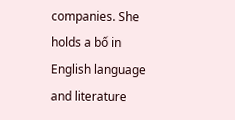companies. She holds a bố in English language and literature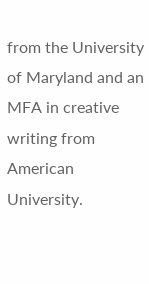from the University of Maryland and an MFA in creative writing from American University.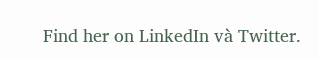Find her on LinkedIn và Twitter.